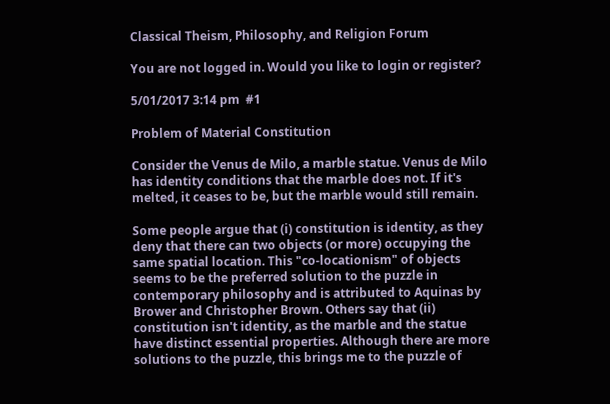Classical Theism, Philosophy, and Religion Forum

You are not logged in. Would you like to login or register?

5/01/2017 3:14 pm  #1

Problem of Material Constitution

Consider the Venus de Milo, a marble statue. Venus de Milo has identity conditions that the marble does not. If it's melted, it ceases to be, but the marble would still remain.

Some people argue that (i) constitution is identity, as they deny that there can two objects (or more) occupying the same spatial location. This "co-locationism" of objects seems to be the preferred solution to the puzzle in contemporary philosophy and is attributed to Aquinas by Brower and Christopher Brown. Others say that (ii) constitution isn't identity, as the marble and the statue have distinct essential properties. Although there are more solutions to the puzzle, this brings me to the puzzle of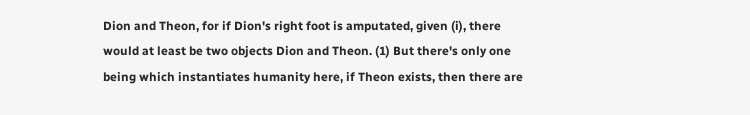Dion and Theon, for if Dion's right foot is amputated, given (i), there would at least be two objects Dion and Theon. (1) But there's only one being which instantiates humanity here, if Theon exists, then there are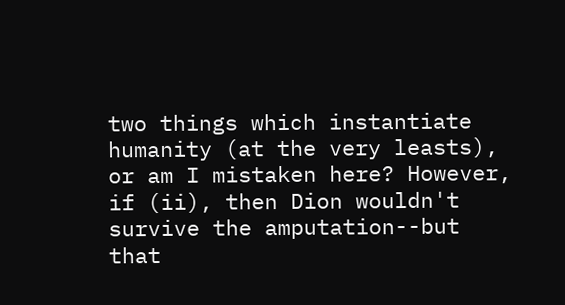two things which instantiate humanity (at the very leasts), or am I mistaken here? However, if (ii), then Dion wouldn't survive the amputation--but that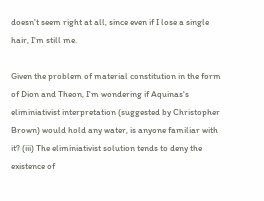doesn't seem right at all, since even if I lose a single hair, I'm still me.

Given the problem of material constitution in the form of Dion and Theon, I'm wondering if Aquinas's eliminiativist interpretation (suggested by Christopher Brown) would hold any water, is anyone familiar with it? (iii) The eliminiativist solution tends to deny the existence of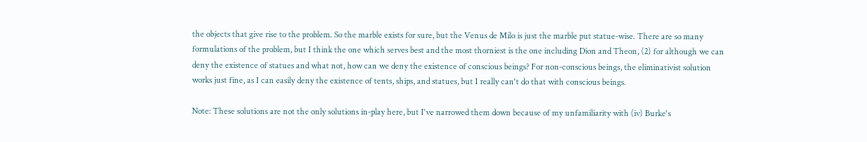the objects that give rise to the problem. So the marble exists for sure, but the Venus de Milo is just the marble put statue-wise. There are so many formulations of the problem, but I think the one which serves best and the most thorniest is the one including Dion and Theon, (2) for although we can deny the existence of statues and what not, how can we deny the existence of conscious beings? For non-conscious beings, the eliminativist solution works just fine, as I can easily deny the existence of tents, ships, and statues, but I really can't do that with conscious beings.

Note: These solutions are not the only solutions in-play here, but I've narrowed them down because of my unfamiliarity with (iv) Burke's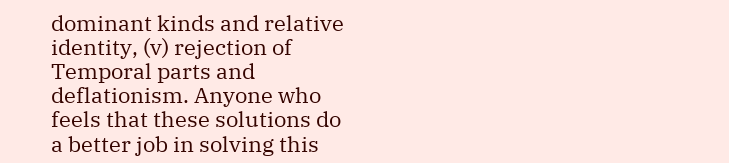dominant kinds and relative identity, (v) rejection of Temporal parts and deflationism. Anyone who feels that these solutions do a better job in solving this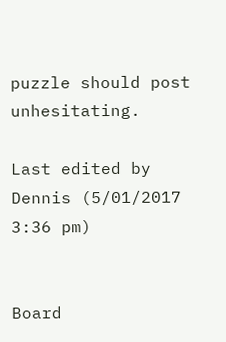puzzle should post unhesitating.

Last edited by Dennis (5/01/2017 3:36 pm)


Board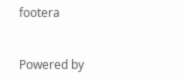footera


Powered by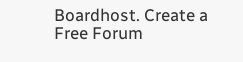Boardhost. Create a Free Forum